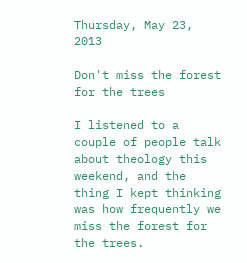Thursday, May 23, 2013

Don't miss the forest for the trees

I listened to a couple of people talk about theology this weekend, and the thing I kept thinking was how frequently we miss the forest for the trees.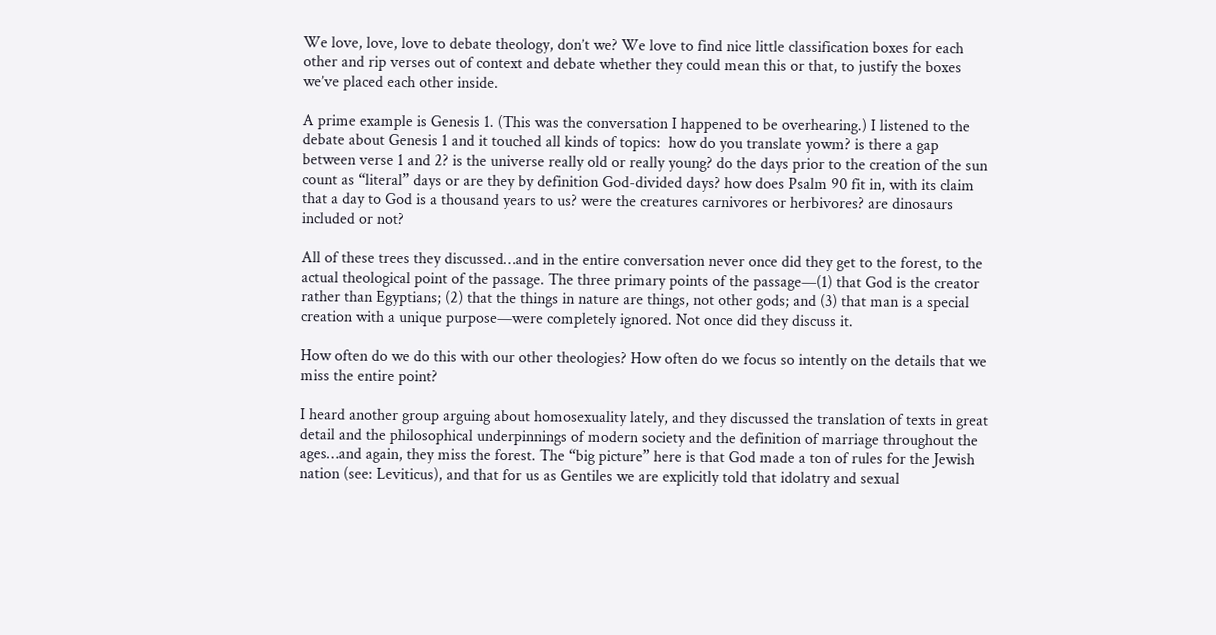We love, love, love to debate theology, don’t we? We love to find nice little classification boxes for each other and rip verses out of context and debate whether they could mean this or that, to justify the boxes we’ve placed each other inside.

A prime example is Genesis 1. (This was the conversation I happened to be overhearing.) I listened to the debate about Genesis 1 and it touched all kinds of topics:  how do you translate yowm? is there a gap between verse 1 and 2? is the universe really old or really young? do the days prior to the creation of the sun count as “literal” days or are they by definition God-divided days? how does Psalm 90 fit in, with its claim that a day to God is a thousand years to us? were the creatures carnivores or herbivores? are dinosaurs included or not?

All of these trees they discussed…and in the entire conversation never once did they get to the forest, to the actual theological point of the passage. The three primary points of the passage—(1) that God is the creator rather than Egyptians; (2) that the things in nature are things, not other gods; and (3) that man is a special creation with a unique purpose—were completely ignored. Not once did they discuss it.

How often do we do this with our other theologies? How often do we focus so intently on the details that we miss the entire point?

I heard another group arguing about homosexuality lately, and they discussed the translation of texts in great detail and the philosophical underpinnings of modern society and the definition of marriage throughout the ages…and again, they miss the forest. The “big picture” here is that God made a ton of rules for the Jewish nation (see: Leviticus), and that for us as Gentiles we are explicitly told that idolatry and sexual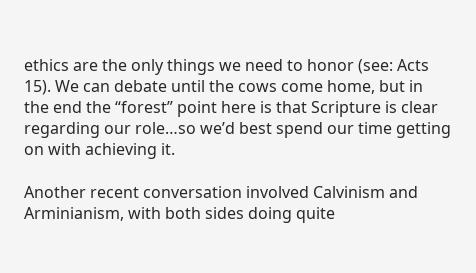ethics are the only things we need to honor (see: Acts 15). We can debate until the cows come home, but in the end the “forest” point here is that Scripture is clear regarding our role…so we’d best spend our time getting on with achieving it.

Another recent conversation involved Calvinism and Arminianism, with both sides doing quite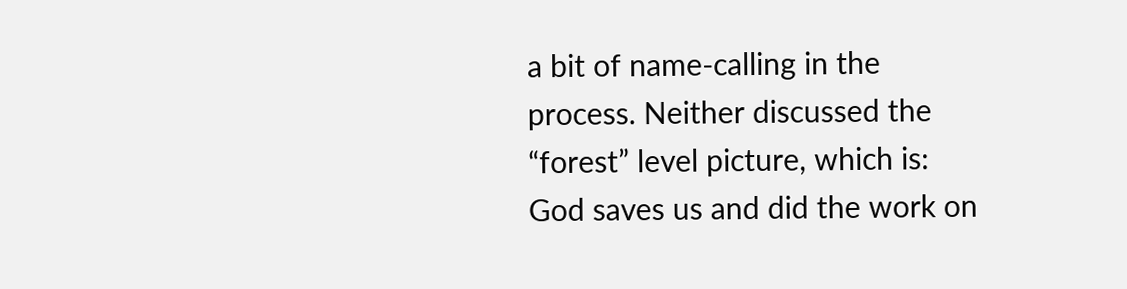a bit of name-calling in the process. Neither discussed the “forest” level picture, which is: God saves us and did the work on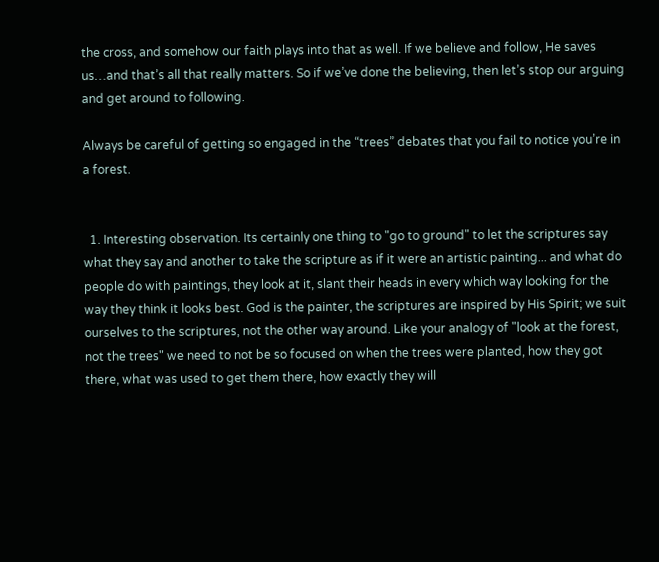the cross, and somehow our faith plays into that as well. If we believe and follow, He saves us…and that’s all that really matters. So if we’ve done the believing, then let’s stop our arguing and get around to following.

Always be careful of getting so engaged in the “trees” debates that you fail to notice you’re in a forest.


  1. Interesting observation. Its certainly one thing to "go to ground" to let the scriptures say what they say and another to take the scripture as if it were an artistic painting... and what do people do with paintings, they look at it, slant their heads in every which way looking for the way they think it looks best. God is the painter, the scriptures are inspired by His Spirit; we suit ourselves to the scriptures, not the other way around. Like your analogy of "look at the forest, not the trees" we need to not be so focused on when the trees were planted, how they got there, what was used to get them there, how exactly they will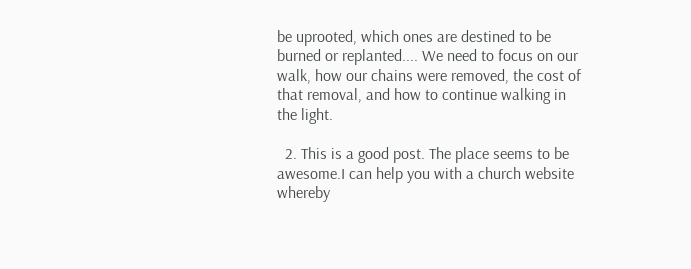be uprooted, which ones are destined to be burned or replanted.... We need to focus on our walk, how our chains were removed, the cost of that removal, and how to continue walking in the light.

  2. This is a good post. The place seems to be awesome.I can help you with a church website whereby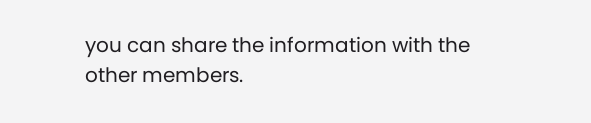you can share the information with the other members.